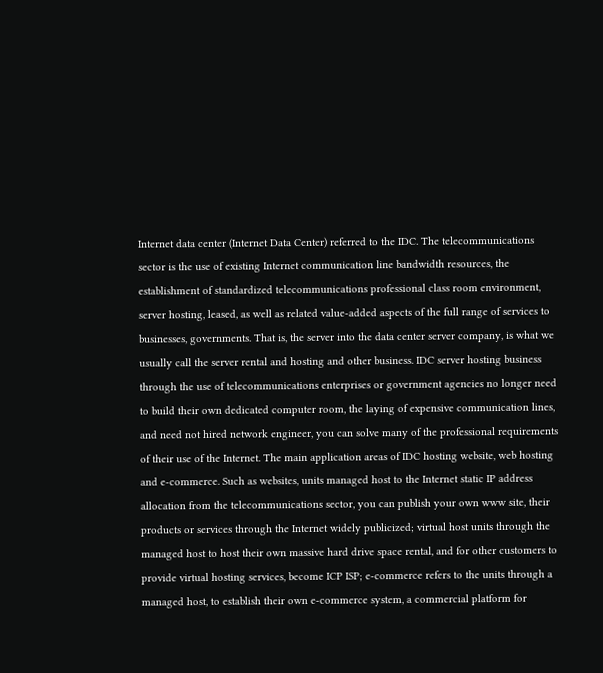Internet data center (Internet Data Center) referred to the IDC. The telecommunications sector is the use of existing Internet communication line bandwidth resources, the establishment of standardized telecommunications professional class room environment, server hosting, leased, as well as related value-added aspects of the full range of services to businesses, governments. That is, the server into the data center server company, is what we usually call the server rental and hosting and other business. IDC server hosting business through the use of telecommunications enterprises or government agencies no longer need to build their own dedicated computer room, the laying of expensive communication lines, and need not hired network engineer, you can solve many of the professional requirements of their use of the Internet. The main application areas of IDC hosting website, web hosting and e-commerce. Such as websites, units managed host to the Internet static IP address allocation from the telecommunications sector, you can publish your own www site, their products or services through the Internet widely publicized; virtual host units through the managed host to host their own massive hard drive space rental, and for other customers to provide virtual hosting services, become ICP ISP; e-commerce refers to the units through a managed host, to establish their own e-commerce system, a commercial platform for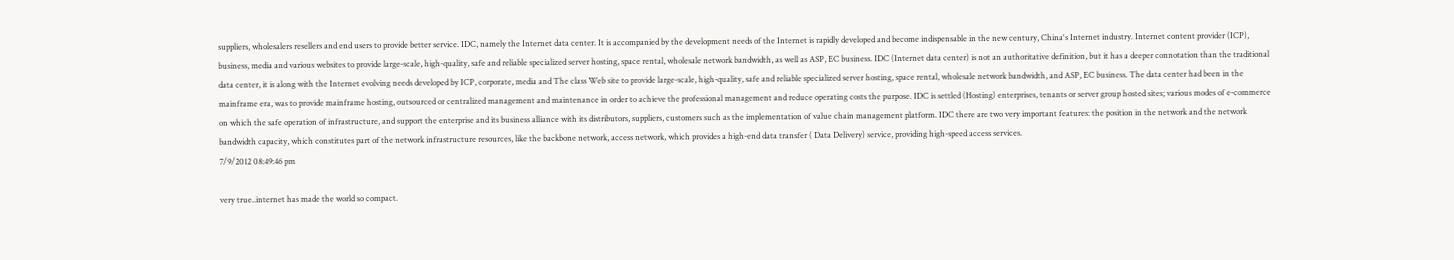suppliers, wholesalers resellers and end users to provide better service. IDC, namely the Internet data center. It is accompanied by the development needs of the Internet is rapidly developed and become indispensable in the new century, China's Internet industry. Internet content provider (ICP), business, media and various websites to provide large-scale, high-quality, safe and reliable specialized server hosting, space rental, wholesale network bandwidth, as well as ASP, EC business. IDC (Internet data center) is not an authoritative definition, but it has a deeper connotation than the traditional data center, it is along with the Internet evolving needs developed by ICP, corporate, media and The class Web site to provide large-scale, high-quality, safe and reliable specialized server hosting, space rental, wholesale network bandwidth, and ASP, EC business. The data center had been in the mainframe era, was to provide mainframe hosting, outsourced or centralized management and maintenance in order to achieve the professional management and reduce operating costs the purpose. IDC is settled (Hosting) enterprises, tenants or server group hosted sites; various modes of e-commerce on which the safe operation of infrastructure, and support the enterprise and its business alliance with its distributors, suppliers, customers such as the implementation of value chain management platform. IDC there are two very important features: the position in the network and the network bandwidth capacity, which constitutes part of the network infrastructure resources, like the backbone network, access network, which provides a high-end data transfer ( Data Delivery) service, providing high-speed access services.
7/9/2012 08:49:46 pm

very true..internet has made the world so compact.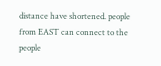distance have shortened. people from EAST can connect to the people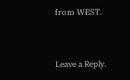from WEST.


Leave a Reply.